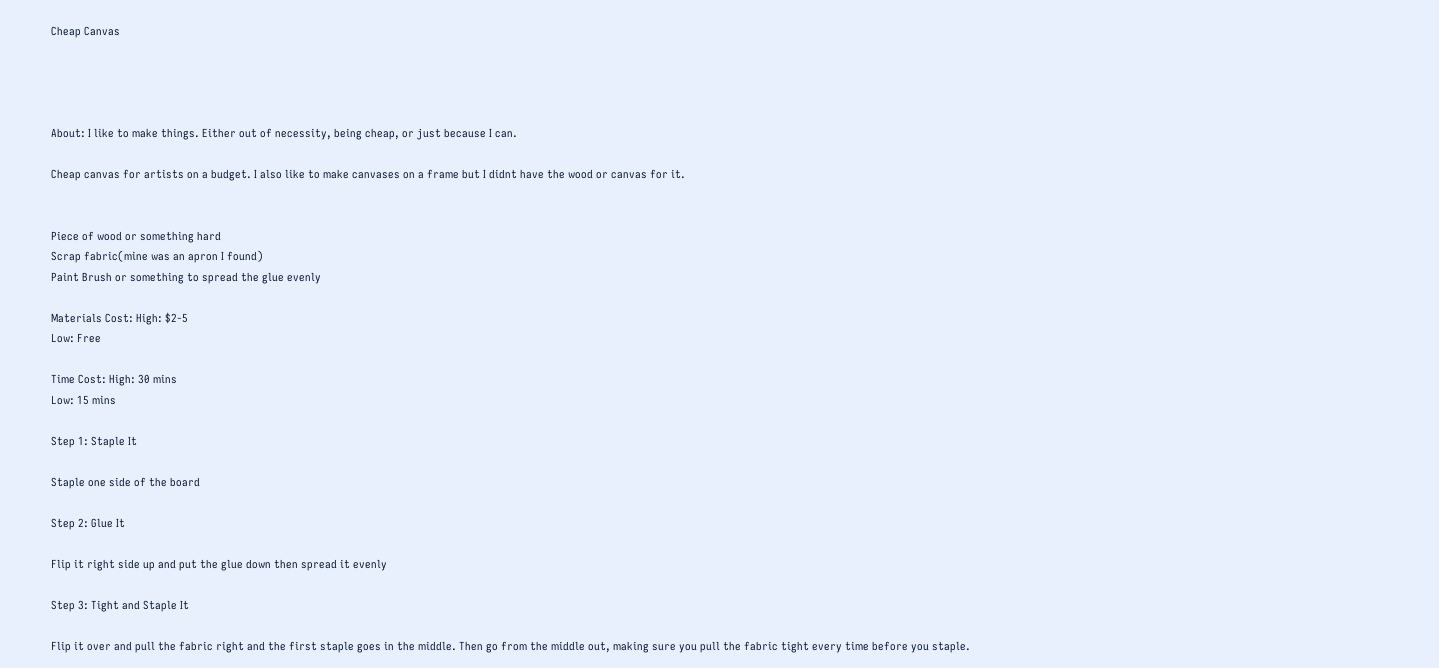Cheap Canvas




About: I like to make things. Either out of necessity, being cheap, or just because I can.

Cheap canvas for artists on a budget. I also like to make canvases on a frame but I didnt have the wood or canvas for it.


Piece of wood or something hard
Scrap fabric(mine was an apron I found)
Paint Brush or something to spread the glue evenly

Materials Cost: High: $2-5
Low: Free

Time Cost: High: 30 mins
Low: 15 mins

Step 1: Staple It

Staple one side of the board

Step 2: Glue It

Flip it right side up and put the glue down then spread it evenly

Step 3: Tight and Staple It

Flip it over and pull the fabric right and the first staple goes in the middle. Then go from the middle out, making sure you pull the fabric tight every time before you staple.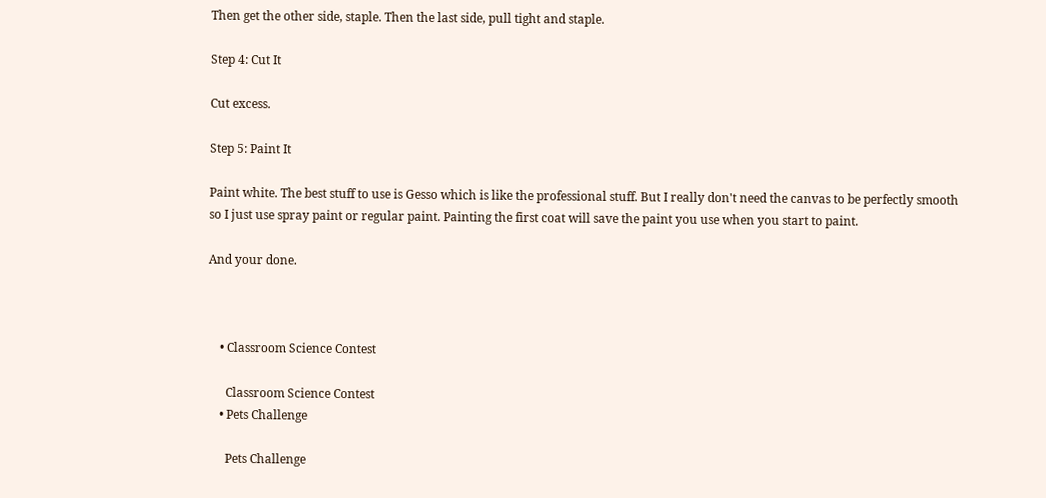Then get the other side, staple. Then the last side, pull tight and staple.

Step 4: Cut It

Cut excess.

Step 5: Paint It

Paint white. The best stuff to use is Gesso which is like the professional stuff. But I really don't need the canvas to be perfectly smooth so I just use spray paint or regular paint. Painting the first coat will save the paint you use when you start to paint.

And your done.



    • Classroom Science Contest

      Classroom Science Contest
    • Pets Challenge

      Pets Challenge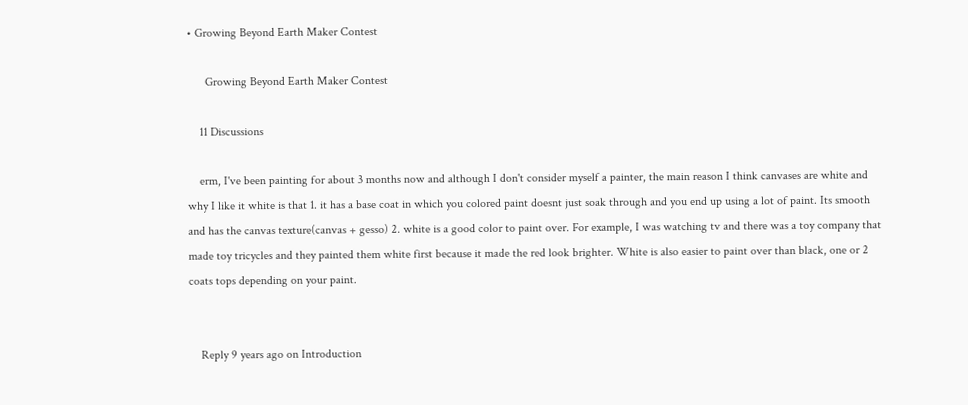• Growing Beyond Earth Maker Contest

      Growing Beyond Earth Maker Contest

    11 Discussions

    erm, I've been painting for about 3 months now and although I don't consider myself a painter, the main reason I think canvases are white and why I like it white is that 1. it has a base coat in which you colored paint doesnt just soak through and you end up using a lot of paint. Its smooth and has the canvas texture(canvas + gesso) 2. white is a good color to paint over. For example, I was watching tv and there was a toy company that made toy tricycles and they painted them white first because it made the red look brighter. White is also easier to paint over than black, one or 2 coats tops depending on your paint.


    Reply 9 years ago on Introduction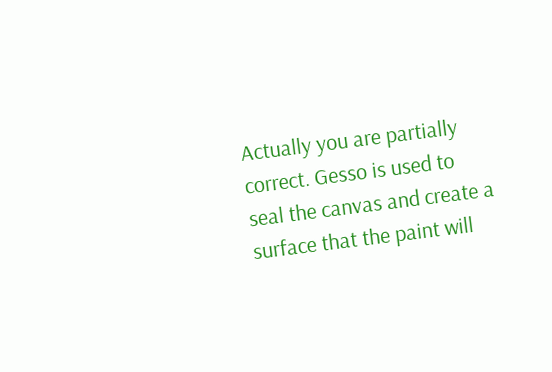Actually you are partially correct. Gesso is used to seal the canvas and create a surface that the paint will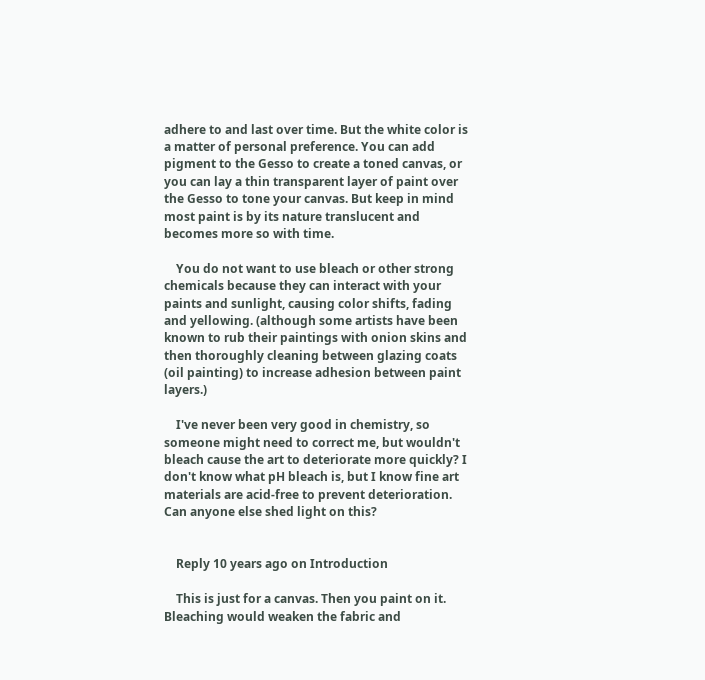adhere to and last over time. But the white color is a matter of personal preference. You can add pigment to the Gesso to create a toned canvas, or you can lay a thin transparent layer of paint over the Gesso to tone your canvas. But keep in mind most paint is by its nature translucent and becomes more so with time.

    You do not want to use bleach or other strong chemicals because they can interact with your paints and sunlight, causing color shifts, fading and yellowing. (although some artists have been known to rub their paintings with onion skins and then thoroughly cleaning between glazing coats (oil painting) to increase adhesion between paint layers.)

    I've never been very good in chemistry, so someone might need to correct me, but wouldn't bleach cause the art to deteriorate more quickly? I don't know what pH bleach is, but I know fine art materials are acid-free to prevent deterioration. Can anyone else shed light on this?


    Reply 10 years ago on Introduction

    This is just for a canvas. Then you paint on it. Bleaching would weaken the fabric and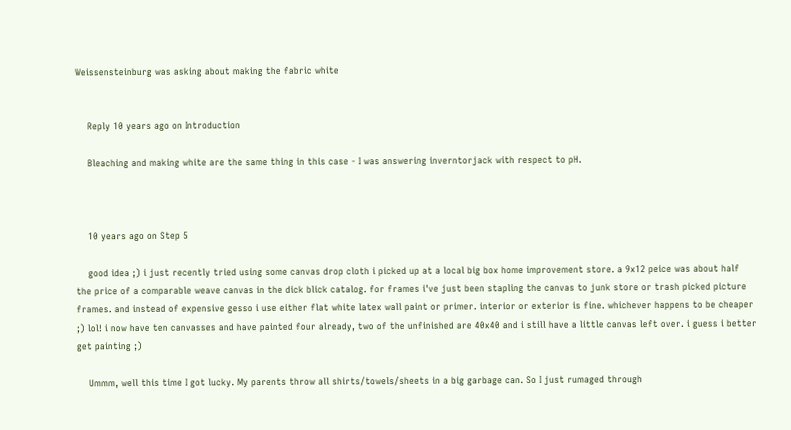Weissensteinburg was asking about making the fabric white


    Reply 10 years ago on Introduction

    Bleaching and making white are the same thing in this case - I was answering inverntorjack with respect to pH.



    10 years ago on Step 5

    good idea ;) i just recently tried using some canvas drop cloth i picked up at a local big box home improvement store. a 9x12 peice was about half the price of a comparable weave canvas in the dick blick catalog. for frames i've just been stapling the canvas to junk store or trash picked picture frames. and instead of expensive gesso i use either flat white latex wall paint or primer. interior or exterior is fine. whichever happens to be cheaper ;) lol! i now have ten canvasses and have painted four already, two of the unfinished are 40x40 and i still have a little canvas left over. i guess i better get painting ;)

    Ummm, well this time I got lucky. My parents throw all shirts/towels/sheets in a big garbage can. So I just rumaged through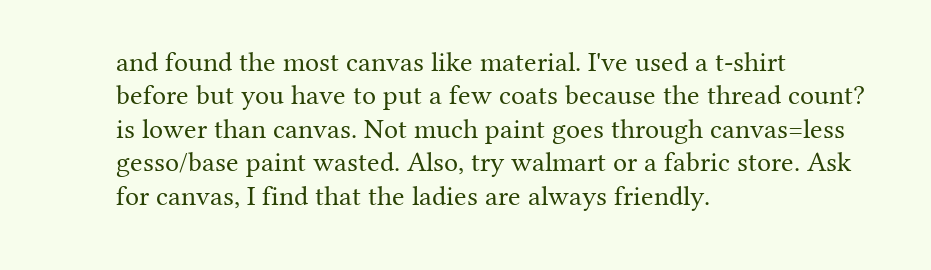and found the most canvas like material. I've used a t-shirt before but you have to put a few coats because the thread count? is lower than canvas. Not much paint goes through canvas=less gesso/base paint wasted. Also, try walmart or a fabric store. Ask for canvas, I find that the ladies are always friendly.